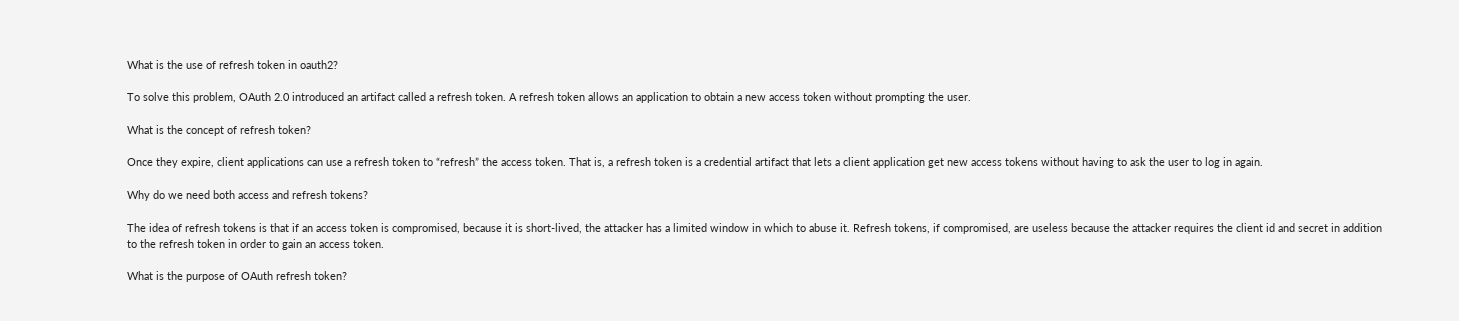What is the use of refresh token in oauth2?

To solve this problem, OAuth 2.0 introduced an artifact called a refresh token. A refresh token allows an application to obtain a new access token without prompting the user.

What is the concept of refresh token?

Once they expire, client applications can use a refresh token to “refresh” the access token. That is, a refresh token is a credential artifact that lets a client application get new access tokens without having to ask the user to log in again.

Why do we need both access and refresh tokens?

The idea of refresh tokens is that if an access token is compromised, because it is short-lived, the attacker has a limited window in which to abuse it. Refresh tokens, if compromised, are useless because the attacker requires the client id and secret in addition to the refresh token in order to gain an access token.

What is the purpose of OAuth refresh token?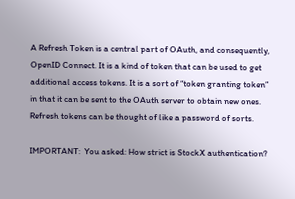A Refresh Token is a central part of OAuth, and consequently, OpenID Connect. It is a kind of token that can be used to get additional access tokens. It is a sort of “token granting token” in that it can be sent to the OAuth server to obtain new ones. Refresh tokens can be thought of like a password of sorts.

IMPORTANT:  You asked: How strict is StockX authentication?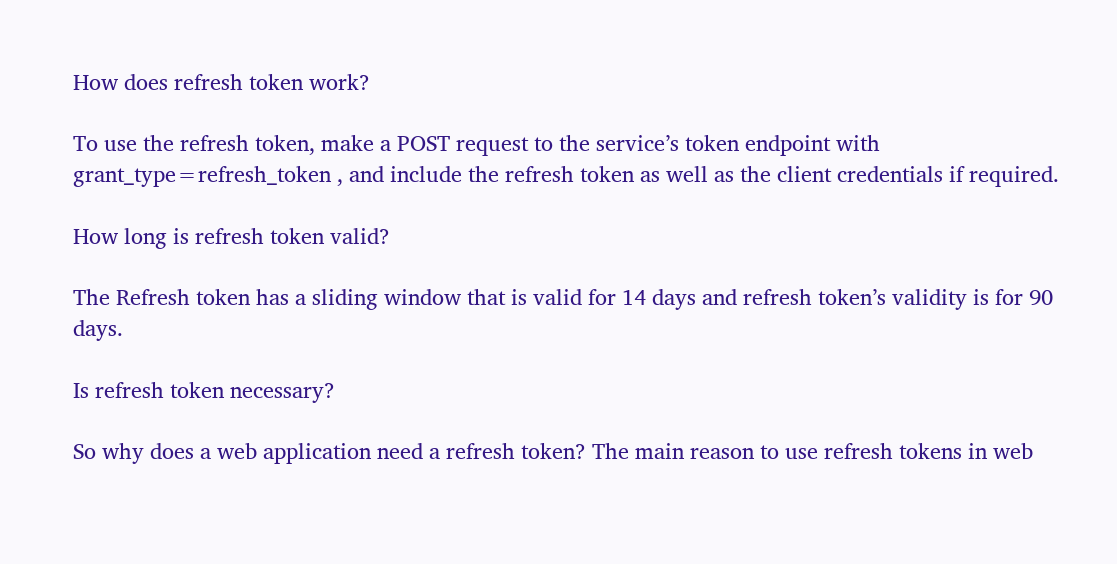How does refresh token work?

To use the refresh token, make a POST request to the service’s token endpoint with grant_type=refresh_token , and include the refresh token as well as the client credentials if required.

How long is refresh token valid?

The Refresh token has a sliding window that is valid for 14 days and refresh token’s validity is for 90 days.

Is refresh token necessary?

So why does a web application need a refresh token? The main reason to use refresh tokens in web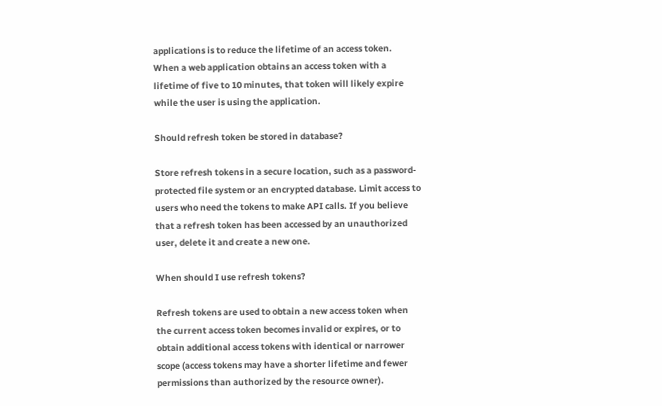applications is to reduce the lifetime of an access token. When a web application obtains an access token with a lifetime of five to 10 minutes, that token will likely expire while the user is using the application.

Should refresh token be stored in database?

Store refresh tokens in a secure location, such as a password-protected file system or an encrypted database. Limit access to users who need the tokens to make API calls. If you believe that a refresh token has been accessed by an unauthorized user, delete it and create a new one.

When should I use refresh tokens?

Refresh tokens are used to obtain a new access token when the current access token becomes invalid or expires, or to obtain additional access tokens with identical or narrower scope (access tokens may have a shorter lifetime and fewer permissions than authorized by the resource owner).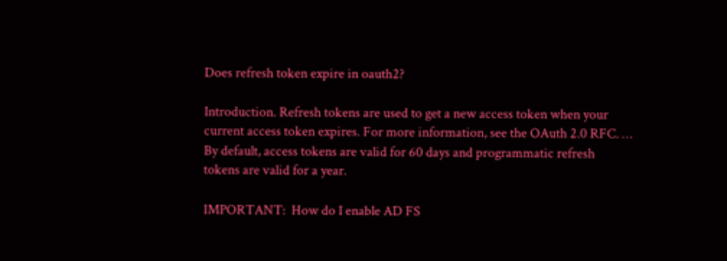Does refresh token expire in oauth2?

Introduction. Refresh tokens are used to get a new access token when your current access token expires. For more information, see the OAuth 2.0 RFC. … By default, access tokens are valid for 60 days and programmatic refresh tokens are valid for a year.

IMPORTANT:  How do I enable AD FS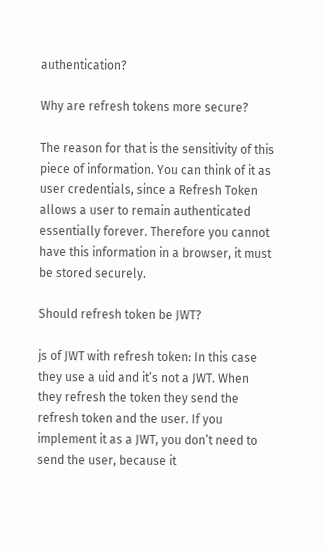authentication?

Why are refresh tokens more secure?

The reason for that is the sensitivity of this piece of information. You can think of it as user credentials, since a Refresh Token allows a user to remain authenticated essentially forever. Therefore you cannot have this information in a browser, it must be stored securely.

Should refresh token be JWT?

js of JWT with refresh token: In this case they use a uid and it’s not a JWT. When they refresh the token they send the refresh token and the user. If you implement it as a JWT, you don’t need to send the user, because it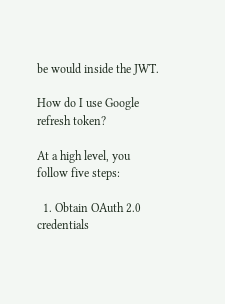be would inside the JWT.

How do I use Google refresh token?

At a high level, you follow five steps:

  1. Obtain OAuth 2.0 credentials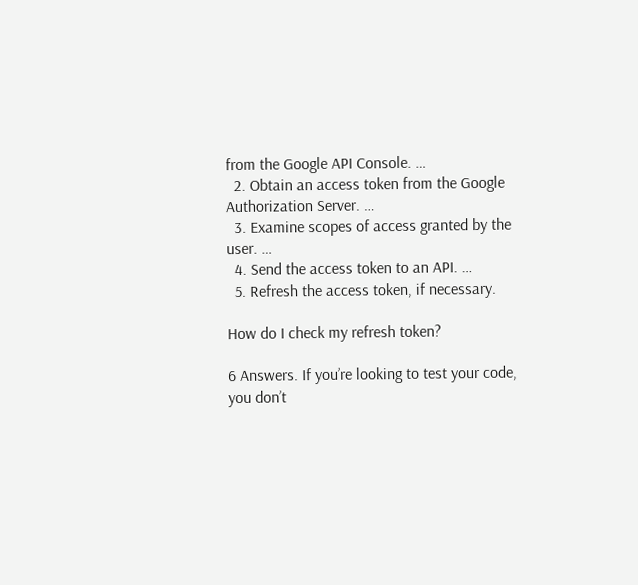from the Google API Console. …
  2. Obtain an access token from the Google Authorization Server. …
  3. Examine scopes of access granted by the user. …
  4. Send the access token to an API. …
  5. Refresh the access token, if necessary.

How do I check my refresh token?

6 Answers. If you’re looking to test your code, you don’t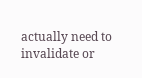actually need to invalidate or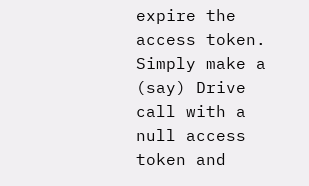expire the access token. Simply make a (say) Drive call with a null access token and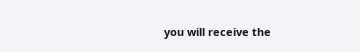you will receive the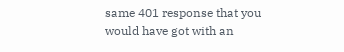same 401 response that you would have got with an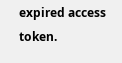expired access token.